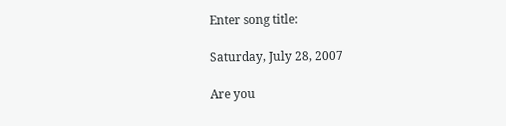Enter song title:

Saturday, July 28, 2007

Are you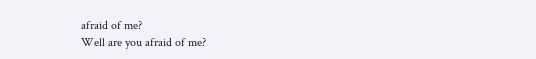afraid of me?
Well are you afraid of me?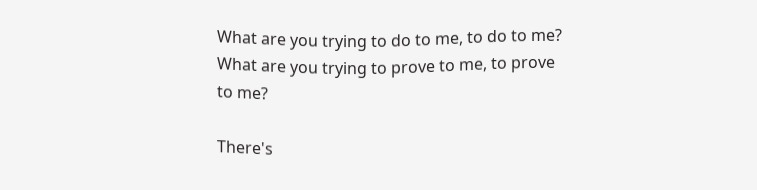What are you trying to do to me, to do to me?
What are you trying to prove to me, to prove to me?

There's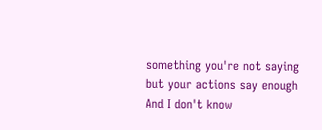something you're not saying
but your actions say enough
And I don't know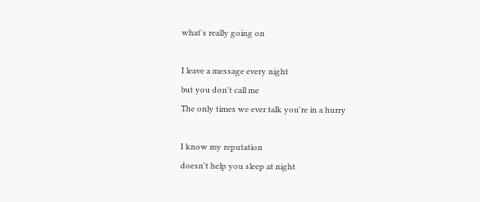what's really going on

I leave a message every night
but you don't call me
The only times we ever talk you're in a hurry

I know my reputation
doesn't help you sleep at night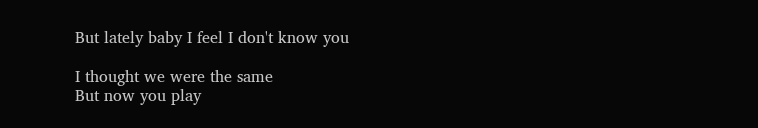But lately baby I feel I don't know you

I thought we were the same
But now you play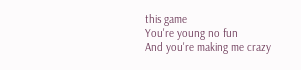this game
You're young no fun
And you're making me crazy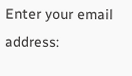Enter your email address: